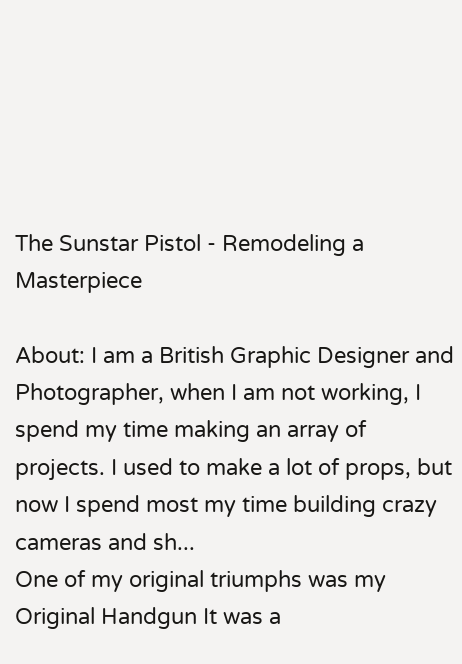The Sunstar Pistol - Remodeling a Masterpiece

About: I am a British Graphic Designer and Photographer, when I am not working, I spend my time making an array of projects. I used to make a lot of props, but now I spend most my time building crazy cameras and sh...
One of my original triumphs was my Original Handgun It was a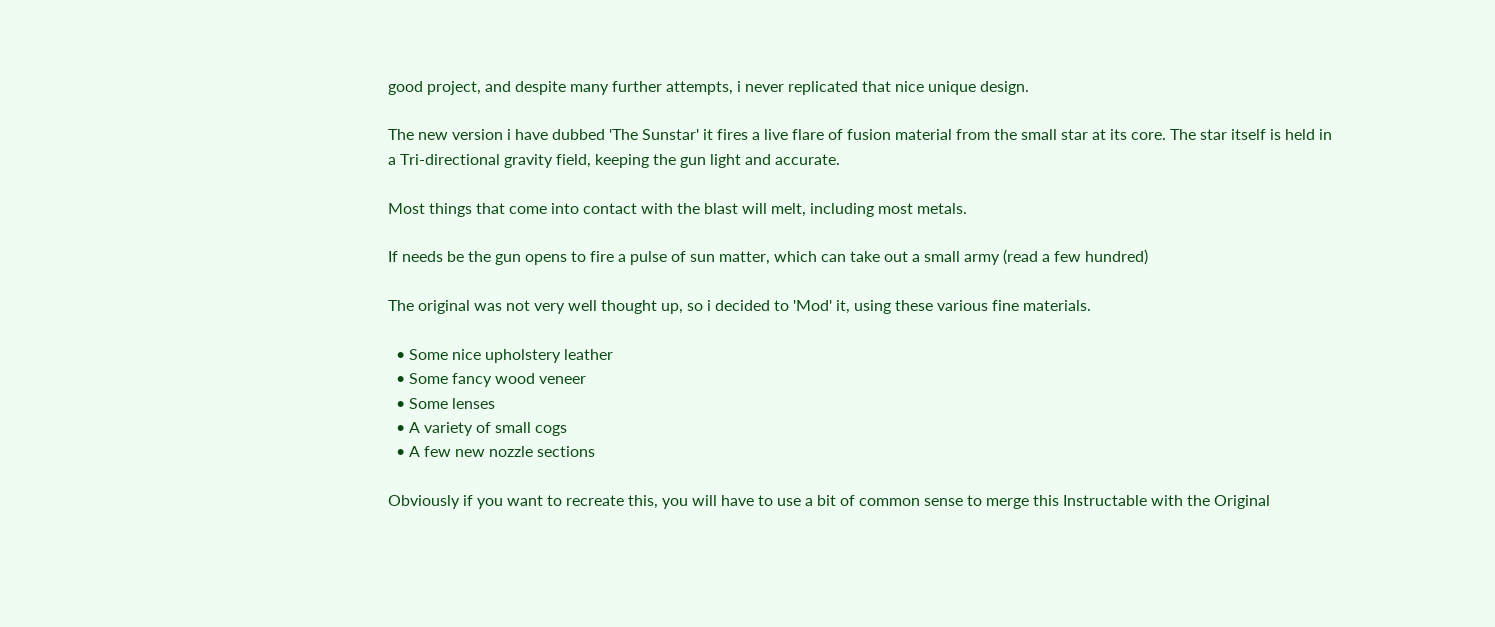good project, and despite many further attempts, i never replicated that nice unique design.

The new version i have dubbed 'The Sunstar' it fires a live flare of fusion material from the small star at its core. The star itself is held in a Tri-directional gravity field, keeping the gun light and accurate.

Most things that come into contact with the blast will melt, including most metals.

If needs be the gun opens to fire a pulse of sun matter, which can take out a small army (read a few hundred)

The original was not very well thought up, so i decided to 'Mod' it, using these various fine materials.

  • Some nice upholstery leather
  • Some fancy wood veneer
  • Some lenses
  • A variety of small cogs
  • A few new nozzle sections

Obviously if you want to recreate this, you will have to use a bit of common sense to merge this Instructable with the Original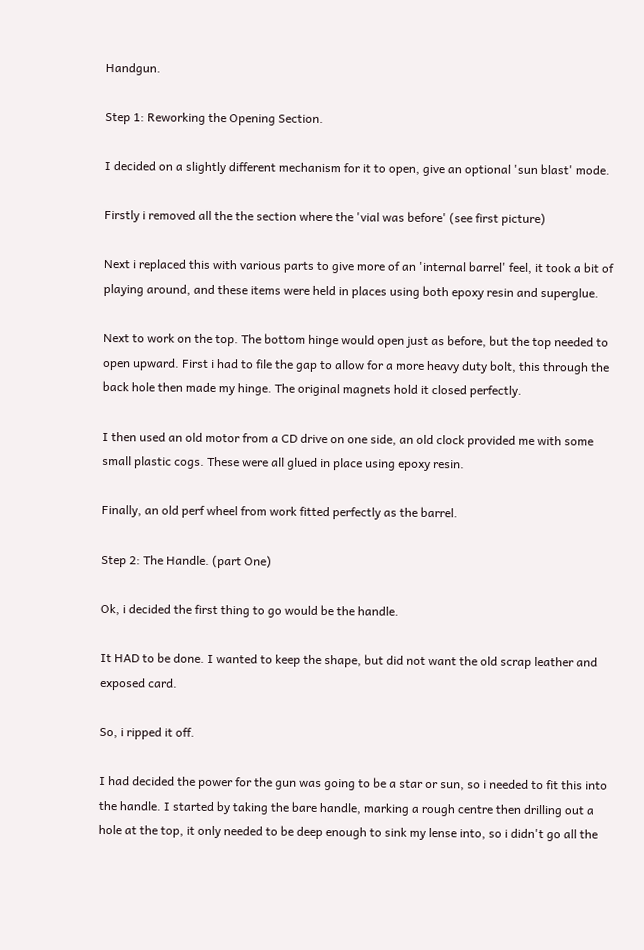Handgun.

Step 1: Reworking the Opening Section.

I decided on a slightly different mechanism for it to open, give an optional 'sun blast' mode.

Firstly i removed all the the section where the 'vial was before' (see first picture)

Next i replaced this with various parts to give more of an 'internal barrel' feel, it took a bit of playing around, and these items were held in places using both epoxy resin and superglue.

Next to work on the top. The bottom hinge would open just as before, but the top needed to open upward. First i had to file the gap to allow for a more heavy duty bolt, this through the back hole then made my hinge. The original magnets hold it closed perfectly.

I then used an old motor from a CD drive on one side, an old clock provided me with some small plastic cogs. These were all glued in place using epoxy resin.

Finally, an old perf wheel from work fitted perfectly as the barrel.

Step 2: The Handle. (part One)

Ok, i decided the first thing to go would be the handle.

It HAD to be done. I wanted to keep the shape, but did not want the old scrap leather and exposed card.

So, i ripped it off.

I had decided the power for the gun was going to be a star or sun, so i needed to fit this into the handle. I started by taking the bare handle, marking a rough centre then drilling out a hole at the top, it only needed to be deep enough to sink my lense into, so i didn't go all the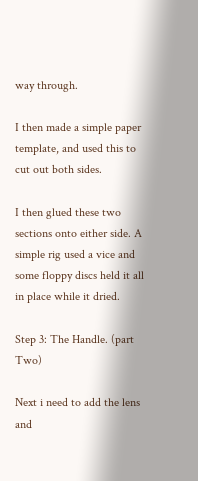way through.

I then made a simple paper template, and used this to cut out both sides.

I then glued these two sections onto either side. A simple rig used a vice and some floppy discs held it all in place while it dried.

Step 3: The Handle. (part Two)

Next i need to add the lens and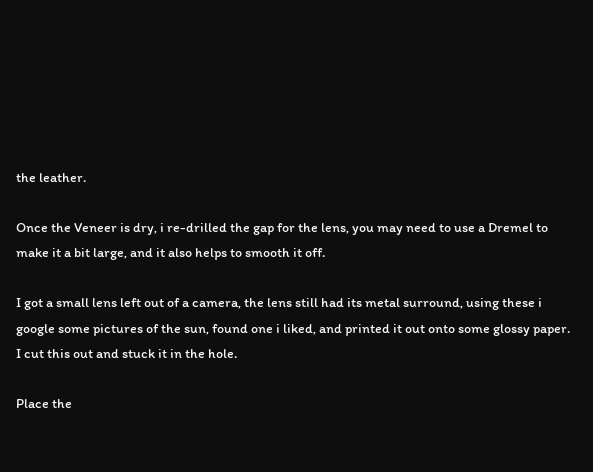the leather.

Once the Veneer is dry, i re-drilled the gap for the lens, you may need to use a Dremel to make it a bit large, and it also helps to smooth it off.

I got a small lens left out of a camera, the lens still had its metal surround, using these i google some pictures of the sun, found one i liked, and printed it out onto some glossy paper. I cut this out and stuck it in the hole.

Place the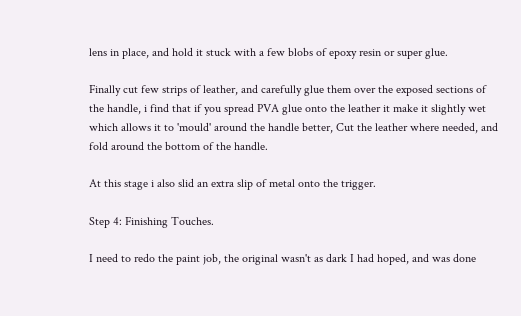lens in place, and hold it stuck with a few blobs of epoxy resin or super glue.

Finally cut few strips of leather, and carefully glue them over the exposed sections of the handle, i find that if you spread PVA glue onto the leather it make it slightly wet which allows it to 'mould' around the handle better, Cut the leather where needed, and fold around the bottom of the handle.

At this stage i also slid an extra slip of metal onto the trigger.

Step 4: Finishing Touches.

I need to redo the paint job, the original wasn't as dark I had hoped, and was done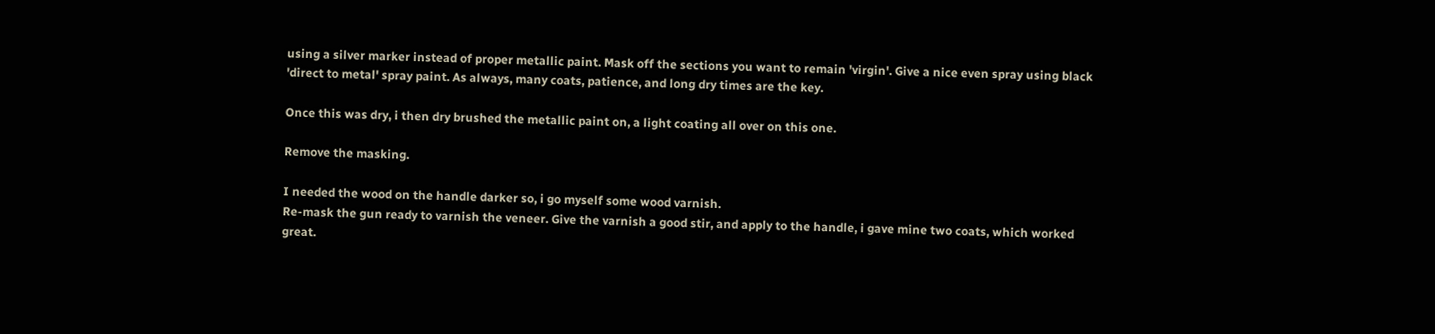using a silver marker instead of proper metallic paint. Mask off the sections you want to remain 'virgin'. Give a nice even spray using black 'direct to metal' spray paint. As always, many coats, patience, and long dry times are the key.

Once this was dry, i then dry brushed the metallic paint on, a light coating all over on this one.

Remove the masking.

I needed the wood on the handle darker so, i go myself some wood varnish.
Re-mask the gun ready to varnish the veneer. Give the varnish a good stir, and apply to the handle, i gave mine two coats, which worked great.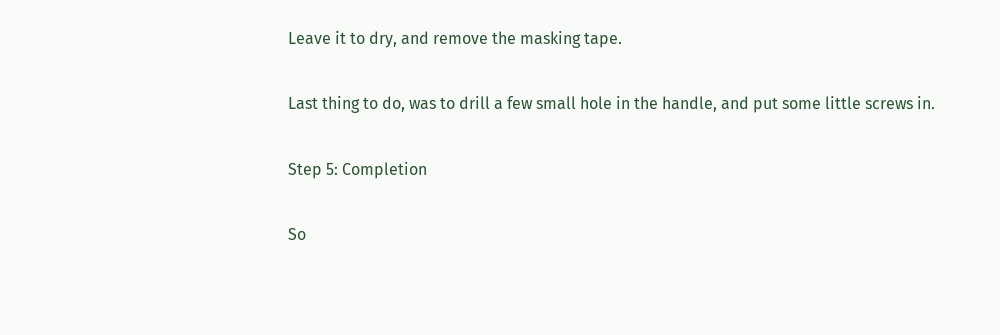Leave it to dry, and remove the masking tape.

Last thing to do, was to drill a few small hole in the handle, and put some little screws in.

Step 5: Completion

So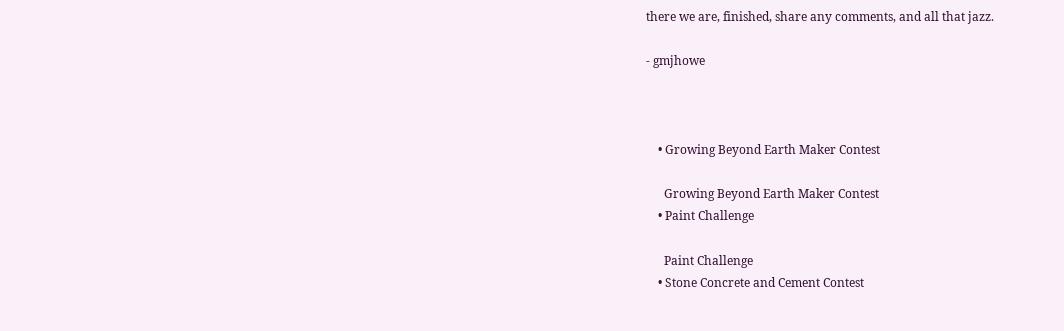there we are, finished, share any comments, and all that jazz.

- gmjhowe



    • Growing Beyond Earth Maker Contest

      Growing Beyond Earth Maker Contest
    • Paint Challenge

      Paint Challenge
    • Stone Concrete and Cement Contest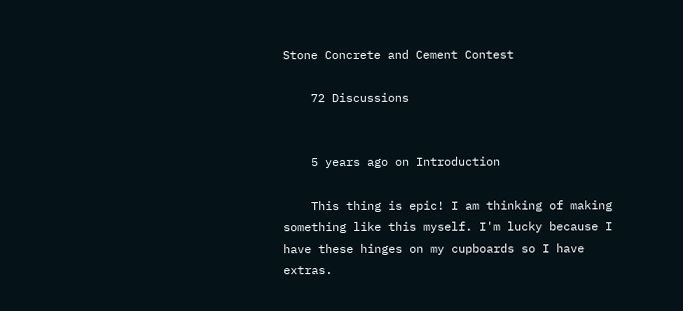Stone Concrete and Cement Contest

    72 Discussions


    5 years ago on Introduction

    This thing is epic! I am thinking of making something like this myself. I'm lucky because I have these hinges on my cupboards so I have extras.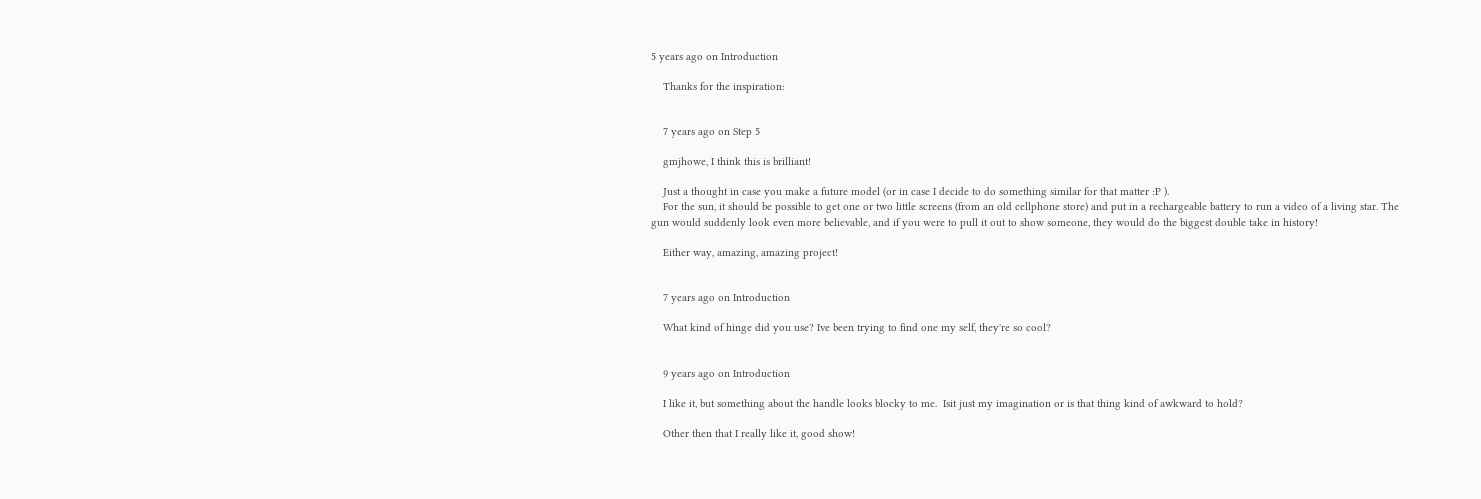5 years ago on Introduction

    Thanks for the inspiration:


    7 years ago on Step 5

    gmjhowe, I think this is brilliant!

    Just a thought in case you make a future model (or in case I decide to do something similar for that matter :P ).
    For the sun, it should be possible to get one or two little screens (from an old cellphone store) and put in a rechargeable battery to run a video of a living star. The gun would suddenly look even more believable, and if you were to pull it out to show someone, they would do the biggest double take in history!

    Either way, amazing, amazing project!


    7 years ago on Introduction

    What kind of hinge did you use? Ive been trying to find one my self, they're so cool?


    9 years ago on Introduction

    I like it, but something about the handle looks blocky to me.  Isit just my imagination or is that thing kind of awkward to hold?

    Other then that I really like it, good show!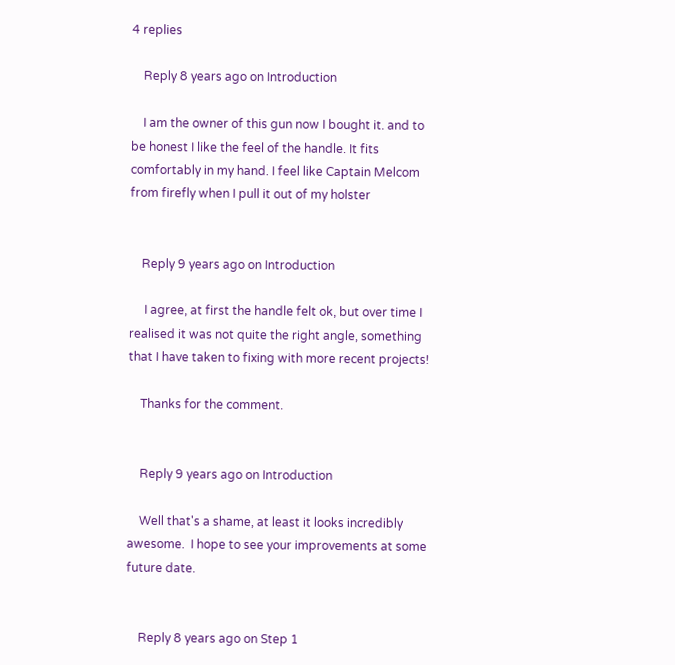4 replies

    Reply 8 years ago on Introduction

    I am the owner of this gun now I bought it. and to be honest I like the feel of the handle. It fits comfortably in my hand. I feel like Captain Melcom from firefly when I pull it out of my holster


    Reply 9 years ago on Introduction

     I agree, at first the handle felt ok, but over time I realised it was not quite the right angle, something that I have taken to fixing with more recent projects!

    Thanks for the comment.


    Reply 9 years ago on Introduction

    Well that's a shame, at least it looks incredibly awesome.  I hope to see your improvements at some future date.


    Reply 8 years ago on Step 1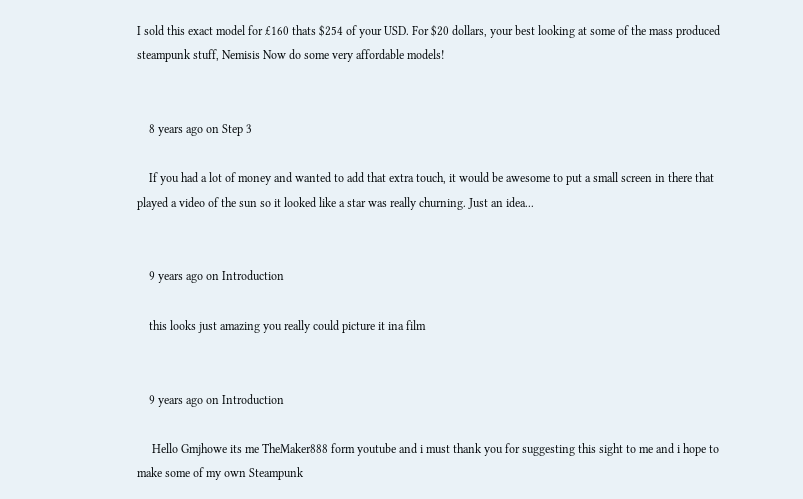I sold this exact model for £160 thats $254 of your USD. For $20 dollars, your best looking at some of the mass produced steampunk stuff, Nemisis Now do some very affordable models!


    8 years ago on Step 3

    If you had a lot of money and wanted to add that extra touch, it would be awesome to put a small screen in there that played a video of the sun so it looked like a star was really churning. Just an idea...


    9 years ago on Introduction

    this looks just amazing you really could picture it ina film


    9 years ago on Introduction

     Hello Gmjhowe its me TheMaker888 form youtube and i must thank you for suggesting this sight to me and i hope to make some of my own Steampunk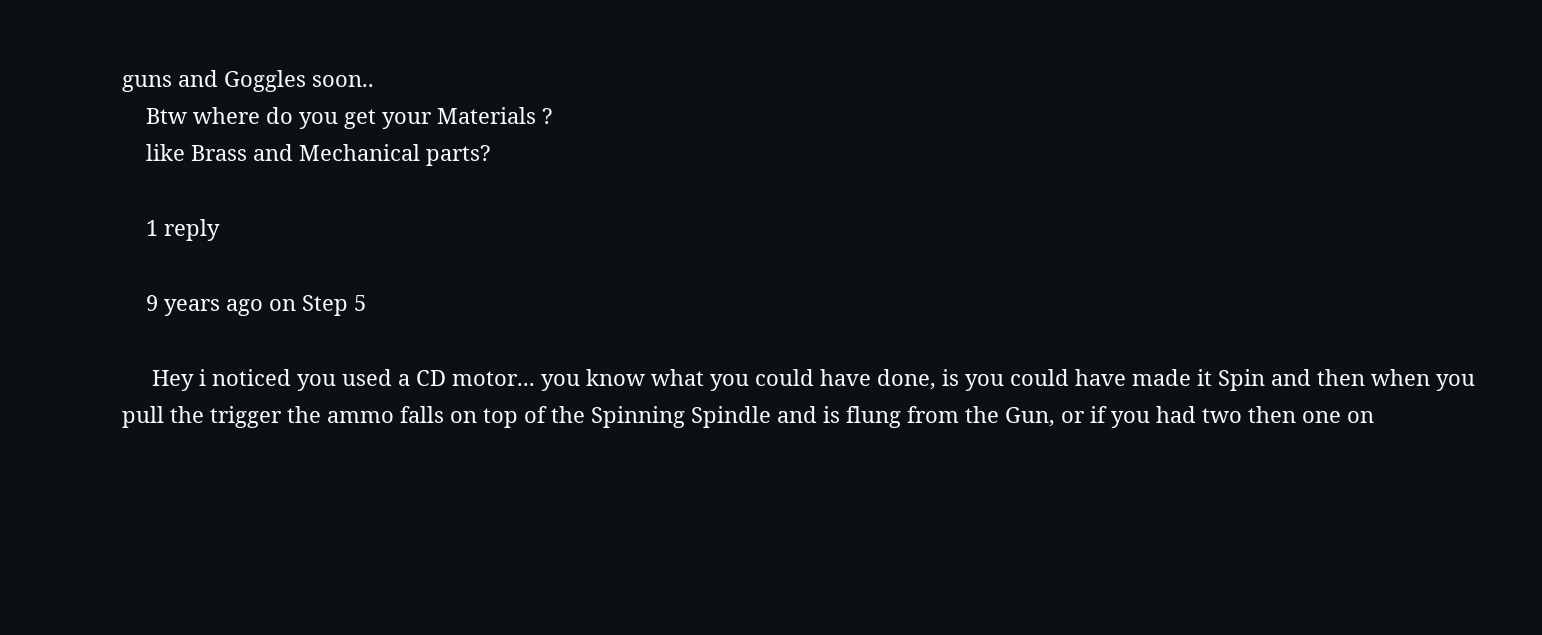guns and Goggles soon..
    Btw where do you get your Materials ?
    like Brass and Mechanical parts?

    1 reply

    9 years ago on Step 5

     Hey i noticed you used a CD motor... you know what you could have done, is you could have made it Spin and then when you pull the trigger the ammo falls on top of the Spinning Spindle and is flung from the Gun, or if you had two then one on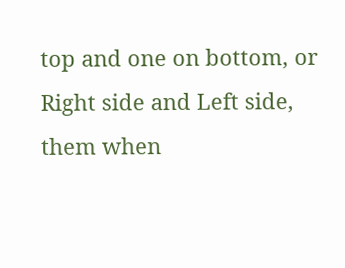top and one on bottom, or Right side and Left side, them when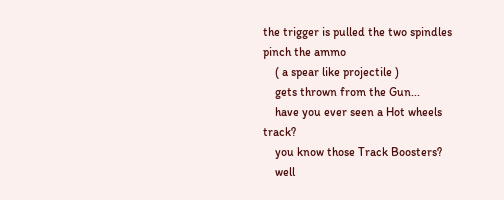the trigger is pulled the two spindles pinch the ammo
    ( a spear like projectile )
    gets thrown from the Gun...
    have you ever seen a Hot wheels track?
    you know those Track Boosters?
    well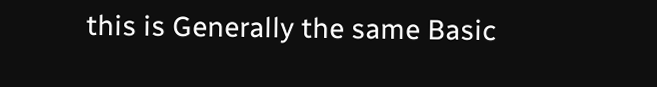this is Generally the same Basic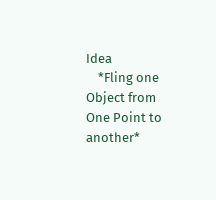Idea
    *Fling one Object from One Point to another*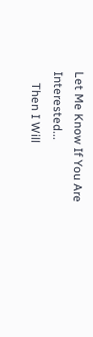Let Me Know If You Are Interested...
    Then I Will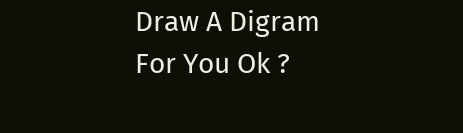Draw A Digram For You Ok ?